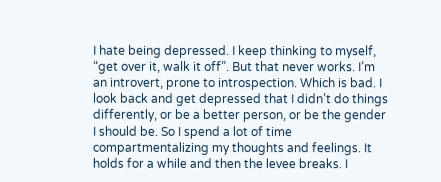I hate being depressed. I keep thinking to myself, “get over it, walk it off”. But that never works. I’m an introvert, prone to introspection. Which is bad. I look back and get depressed that I didn’t do things differently, or be a better person, or be the gender I should be. So I spend a lot of time compartmentalizing my thoughts and feelings. It holds for a while and then the levee breaks. I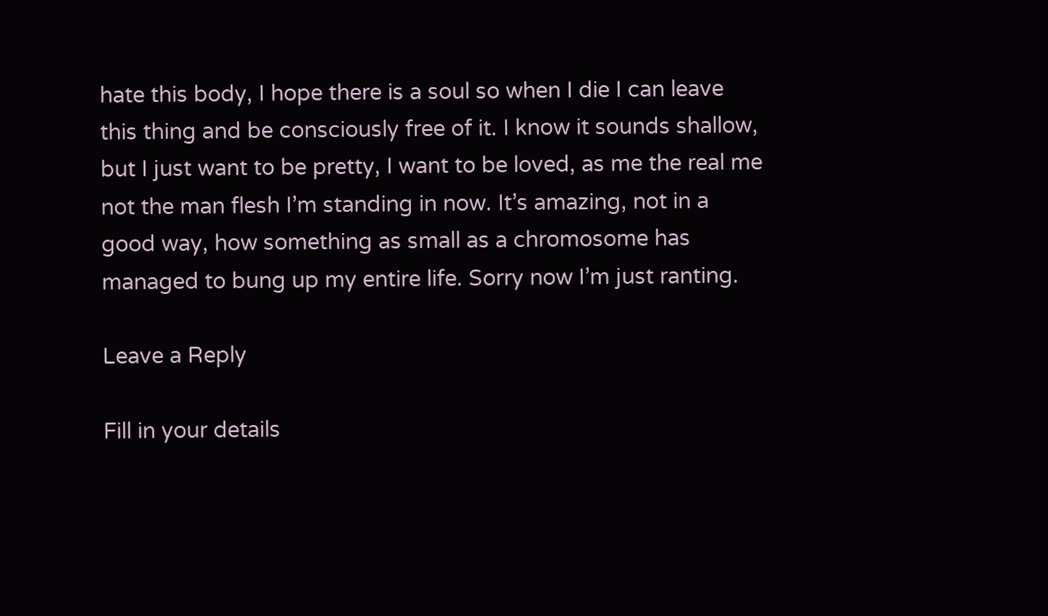hate this body, I hope there is a soul so when I die I can leave this thing and be consciously free of it. I know it sounds shallow, but I just want to be pretty, I want to be loved, as me the real me not the man flesh I’m standing in now. It’s amazing, not in a good way, how something as small as a chromosome has managed to bung up my entire life. Sorry now I’m just ranting.

Leave a Reply

Fill in your details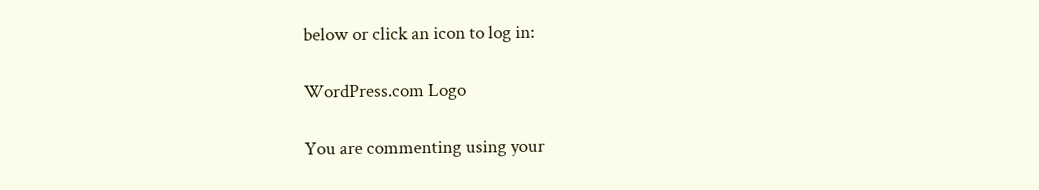below or click an icon to log in:

WordPress.com Logo

You are commenting using your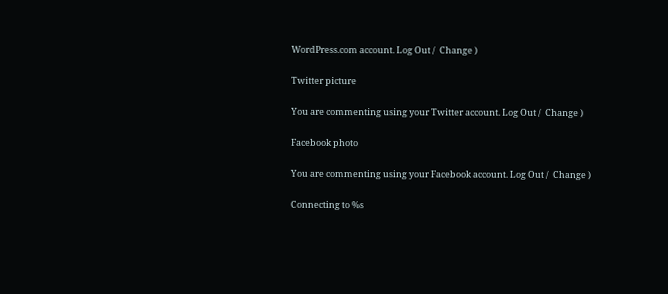WordPress.com account. Log Out /  Change )

Twitter picture

You are commenting using your Twitter account. Log Out /  Change )

Facebook photo

You are commenting using your Facebook account. Log Out /  Change )

Connecting to %s